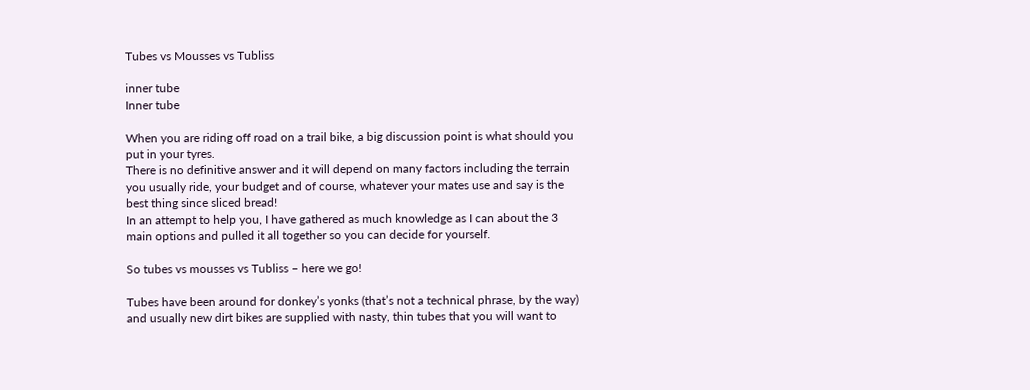Tubes vs Mousses vs Tubliss

inner tube
Inner tube

When you are riding off road on a trail bike, a big discussion point is what should you put in your tyres.
There is no definitive answer and it will depend on many factors including the terrain you usually ride, your budget and of course, whatever your mates use and say is the best thing since sliced bread!
In an attempt to help you, I have gathered as much knowledge as I can about the 3 main options and pulled it all together so you can decide for yourself.

So tubes vs mousses vs Tubliss – here we go!

Tubes have been around for donkey’s yonks (that’s not a technical phrase, by the way) and usually new dirt bikes are supplied with nasty, thin tubes that you will want to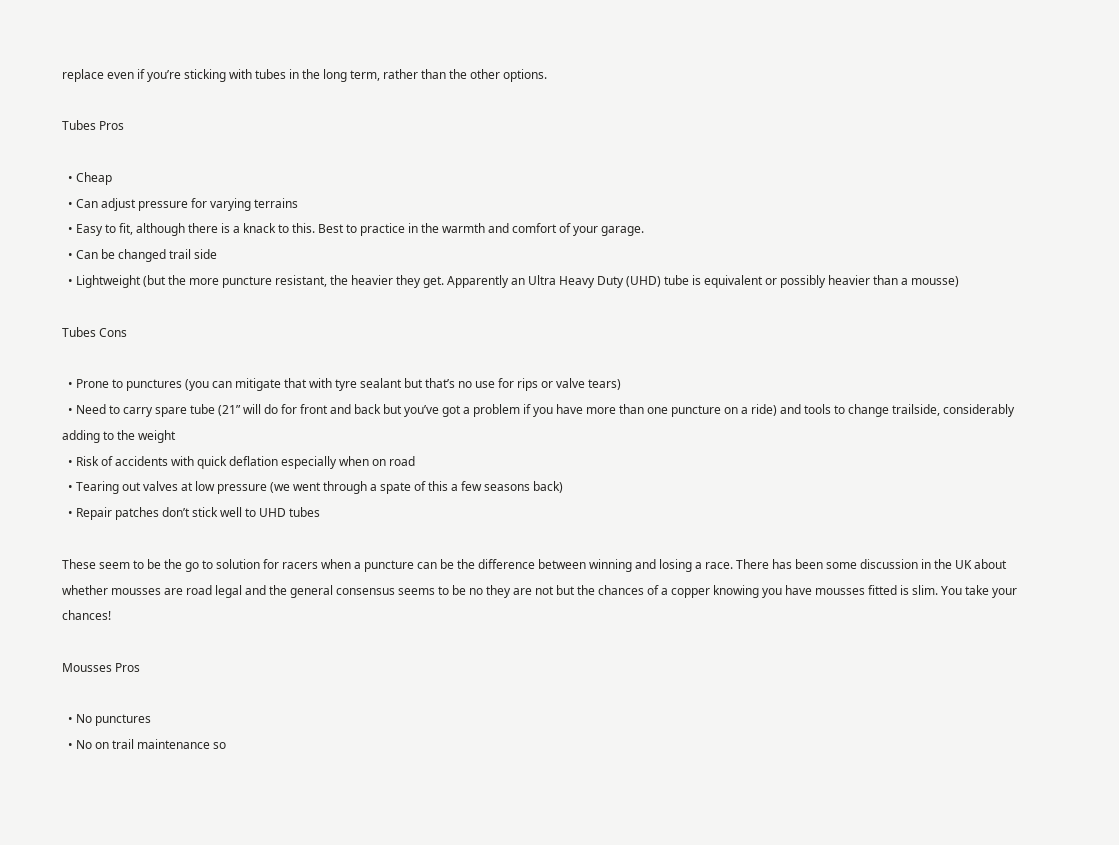replace even if you’re sticking with tubes in the long term, rather than the other options.

Tubes Pros

  • Cheap
  • Can adjust pressure for varying terrains
  • Easy to fit, although there is a knack to this. Best to practice in the warmth and comfort of your garage.
  • Can be changed trail side
  • Lightweight (but the more puncture resistant, the heavier they get. Apparently an Ultra Heavy Duty (UHD) tube is equivalent or possibly heavier than a mousse)

Tubes Cons

  • Prone to punctures (you can mitigate that with tyre sealant but that’s no use for rips or valve tears)
  • Need to carry spare tube (21” will do for front and back but you’ve got a problem if you have more than one puncture on a ride) and tools to change trailside, considerably adding to the weight
  • Risk of accidents with quick deflation especially when on road
  • Tearing out valves at low pressure (we went through a spate of this a few seasons back)
  • Repair patches don’t stick well to UHD tubes

These seem to be the go to solution for racers when a puncture can be the difference between winning and losing a race. There has been some discussion in the UK about whether mousses are road legal and the general consensus seems to be no they are not but the chances of a copper knowing you have mousses fitted is slim. You take your chances!

Mousses Pros

  • No punctures
  • No on trail maintenance so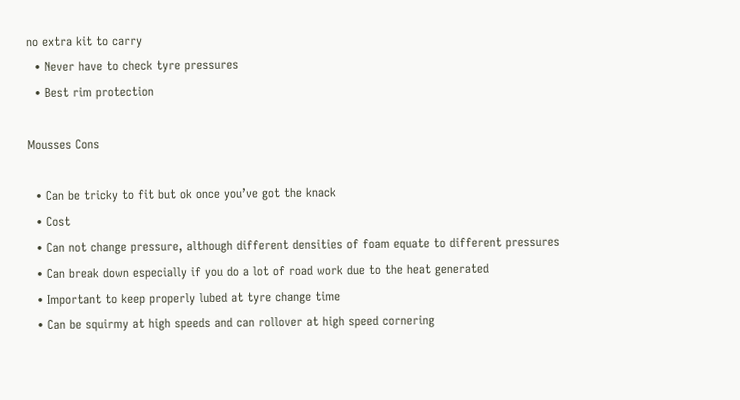no extra kit to carry
  • Never have to check tyre pressures
  • Best rim protection

Mousses Cons

  • Can be tricky to fit but ok once you’ve got the knack
  • Cost
  • Can not change pressure, although different densities of foam equate to different pressures
  • Can break down especially if you do a lot of road work due to the heat generated
  • Important to keep properly lubed at tyre change time
  • Can be squirmy at high speeds and can rollover at high speed cornering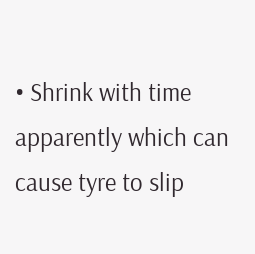• Shrink with time apparently which can cause tyre to slip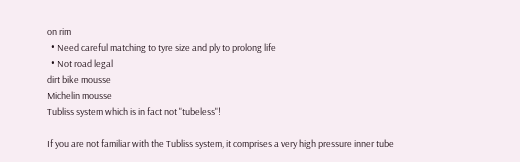on rim
  • Need careful matching to tyre size and ply to prolong life
  • Not road legal
dirt bike mousse
Michelin mousse
Tubliss system which is in fact not "tubeless"!

If you are not familiar with the Tubliss system, it comprises a very high pressure inner tube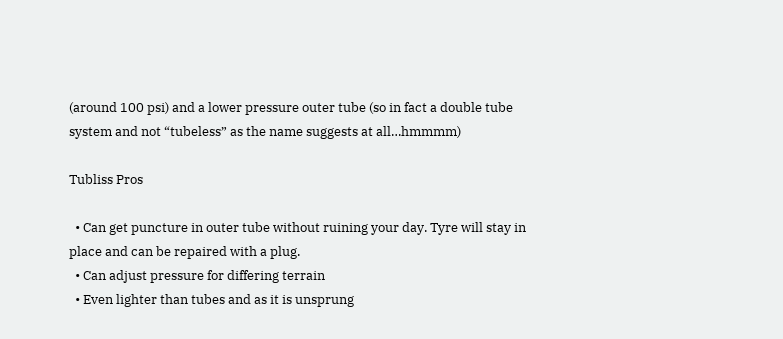(around 100 psi) and a lower pressure outer tube (so in fact a double tube system and not “tubeless” as the name suggests at all…hmmmm)

Tubliss Pros

  • Can get puncture in outer tube without ruining your day. Tyre will stay in place and can be repaired with a plug.
  • Can adjust pressure for differing terrain
  • Even lighter than tubes and as it is unsprung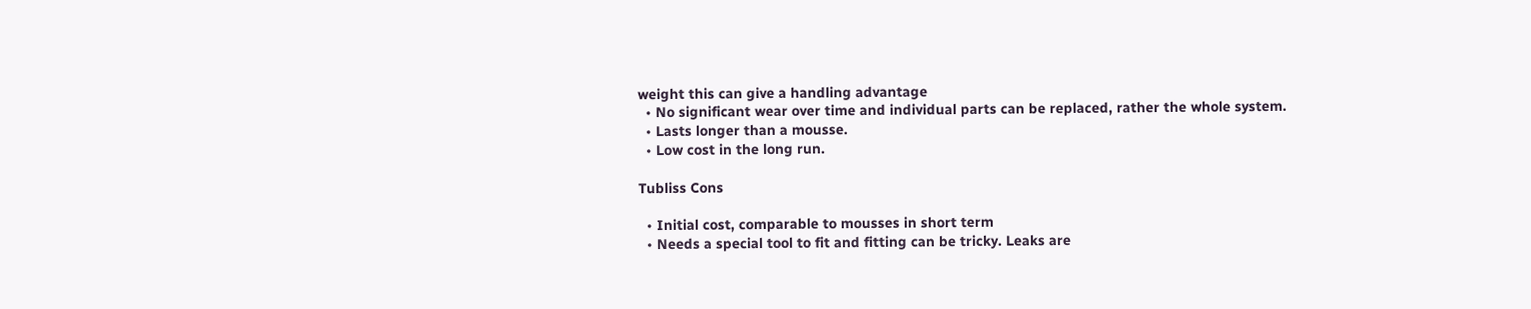weight this can give a handling advantage
  • No significant wear over time and individual parts can be replaced, rather the whole system.
  • Lasts longer than a mousse.
  • Low cost in the long run.

Tubliss Cons

  • Initial cost, comparable to mousses in short term
  • Needs a special tool to fit and fitting can be tricky. Leaks are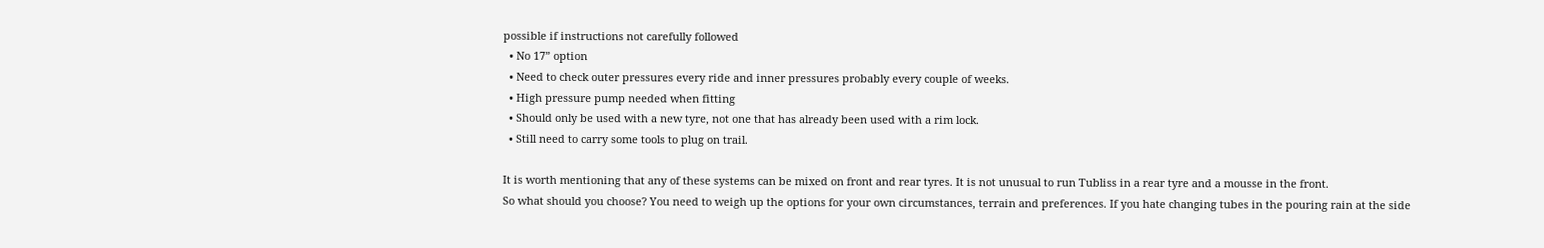possible if instructions not carefully followed
  • No 17” option
  • Need to check outer pressures every ride and inner pressures probably every couple of weeks.
  • High pressure pump needed when fitting
  • Should only be used with a new tyre, not one that has already been used with a rim lock.
  • Still need to carry some tools to plug on trail.

It is worth mentioning that any of these systems can be mixed on front and rear tyres. It is not unusual to run Tubliss in a rear tyre and a mousse in the front.
So what should you choose? You need to weigh up the options for your own circumstances, terrain and preferences. If you hate changing tubes in the pouring rain at the side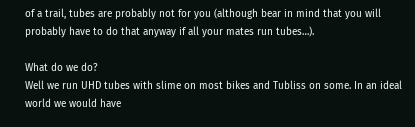of a trail, tubes are probably not for you (although bear in mind that you will probably have to do that anyway if all your mates run tubes…).

What do we do?
Well we run UHD tubes with slime on most bikes and Tubliss on some. In an ideal world we would have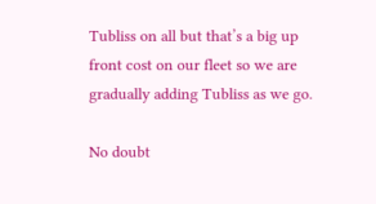Tubliss on all but that’s a big up front cost on our fleet so we are gradually adding Tubliss as we go.

No doubt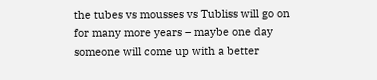the tubes vs mousses vs Tubliss will go on for many more years – maybe one day someone will come up with a better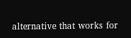alternative that works for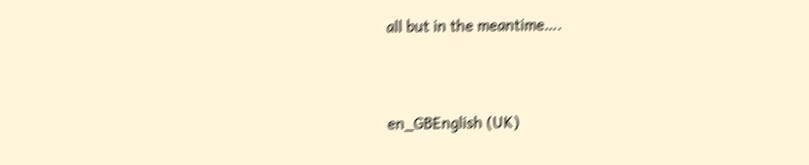all but in the meantime….


en_GBEnglish (UK)